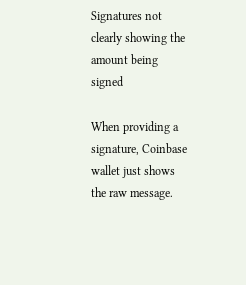Signatures not clearly showing the amount being signed

When providing a signature, Coinbase wallet just shows the raw message.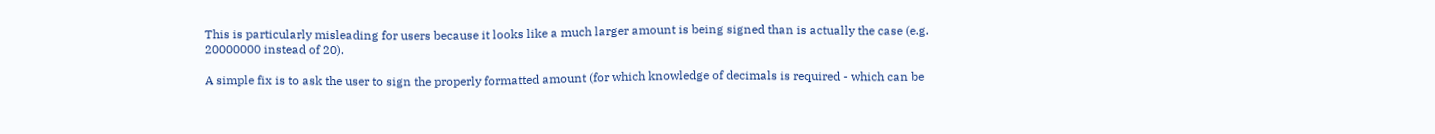This is particularly misleading for users because it looks like a much larger amount is being signed than is actually the case (e.g. 20000000 instead of 20).

A simple fix is to ask the user to sign the properly formatted amount (for which knowledge of decimals is required - which can be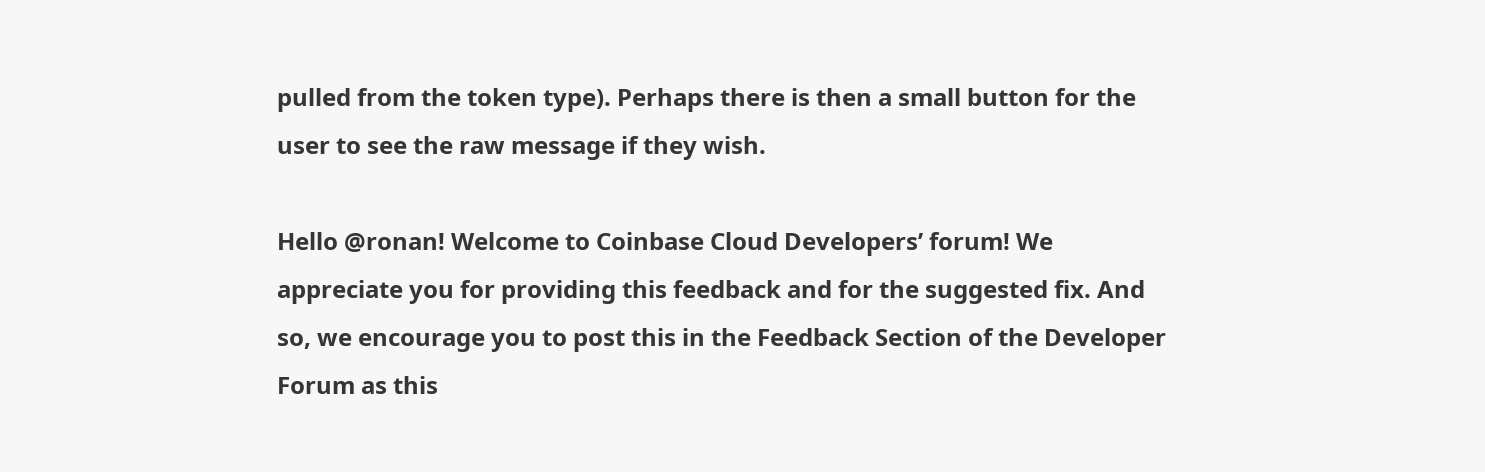pulled from the token type). Perhaps there is then a small button for the user to see the raw message if they wish.

Hello @ronan! Welcome to Coinbase Cloud Developers’ forum! We appreciate you for providing this feedback and for the suggested fix. And so, we encourage you to post this in the Feedback Section of the Developer Forum as this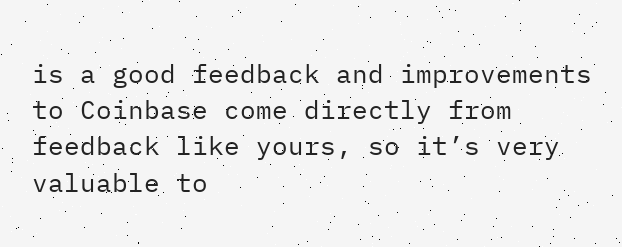is a good feedback and improvements to Coinbase come directly from feedback like yours, so it’s very valuable to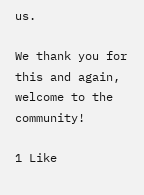us.

We thank you for this and again, welcome to the community!

1 Like